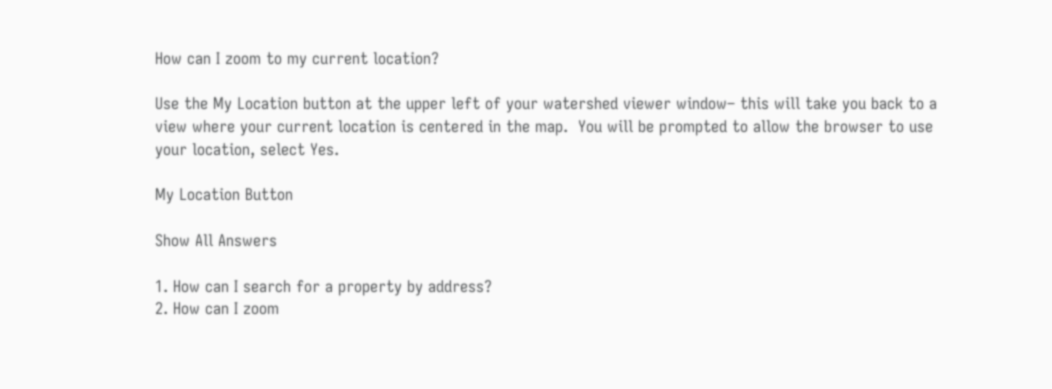How can I zoom to my current location?

Use the My Location button at the upper left of your watershed viewer window– this will take you back to a view where your current location is centered in the map.  You will be prompted to allow the browser to use your location, select Yes.

My Location Button

Show All Answers

1. How can I search for a property by address?
2. How can I zoom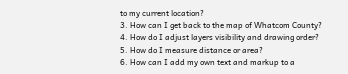to my current location?
3. How can I get back to the map of Whatcom County?
4. How do I adjust layers visibility and drawing order?
5. How do I measure distance or area?
6. How can I add my own text and markup to a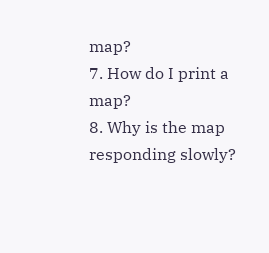map?
7. How do I print a map?
8. Why is the map responding slowly?